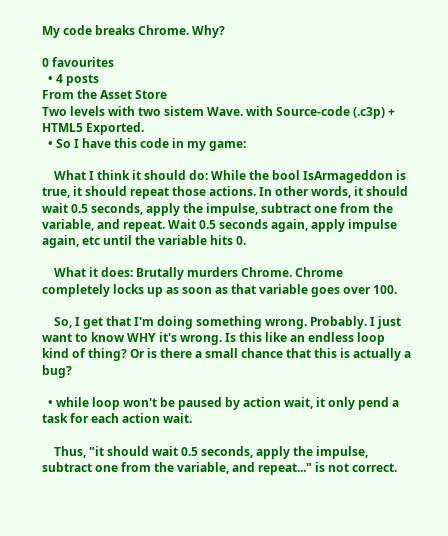My code breaks Chrome. Why?

0 favourites
  • 4 posts
From the Asset Store
Two levels with two sistem Wave. with Source-code (.c3p) + HTML5 Exported.
  • So I have this code in my game:

    What I think it should do: While the bool IsArmageddon is true, it should repeat those actions. In other words, it should wait 0.5 seconds, apply the impulse, subtract one from the variable, and repeat. Wait 0.5 seconds again, apply impulse again, etc until the variable hits 0.

    What it does: Brutally murders Chrome. Chrome completely locks up as soon as that variable goes over 100.

    So, I get that I'm doing something wrong. Probably. I just want to know WHY it's wrong. Is this like an endless loop kind of thing? Or is there a small chance that this is actually a bug?

  • while loop won't be paused by action wait, it only pend a task for each action wait.

    Thus, "it should wait 0.5 seconds, apply the impulse, subtract one from the variable, and repeat..." is not correct.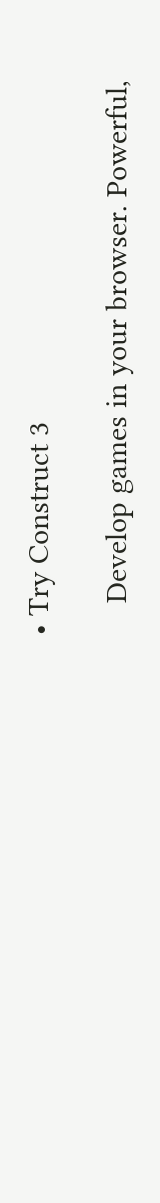• Try Construct 3

    Develop games in your browser. Powerful,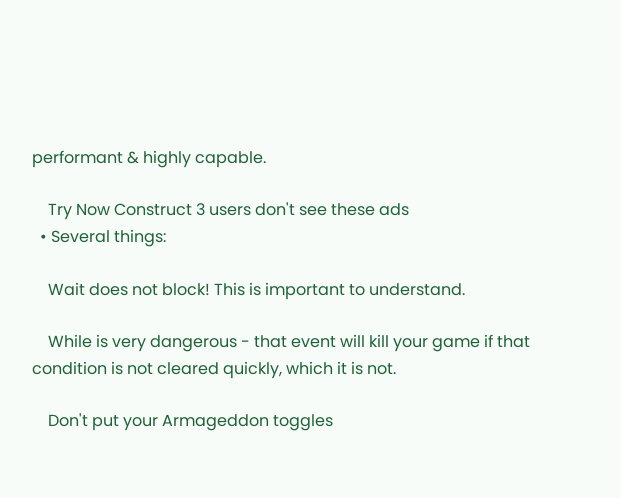performant & highly capable.

    Try Now Construct 3 users don't see these ads
  • Several things:

    Wait does not block! This is important to understand.

    While is very dangerous - that event will kill your game if that condition is not cleared quickly, which it is not.

    Don't put your Armageddon toggles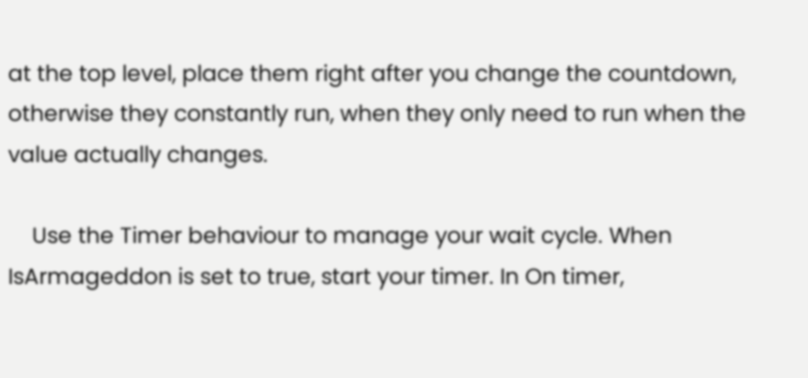at the top level, place them right after you change the countdown, otherwise they constantly run, when they only need to run when the value actually changes.

    Use the Timer behaviour to manage your wait cycle. When IsArmageddon is set to true, start your timer. In On timer,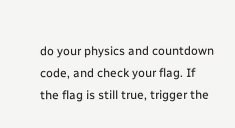do your physics and countdown code, and check your flag. If the flag is still true, trigger the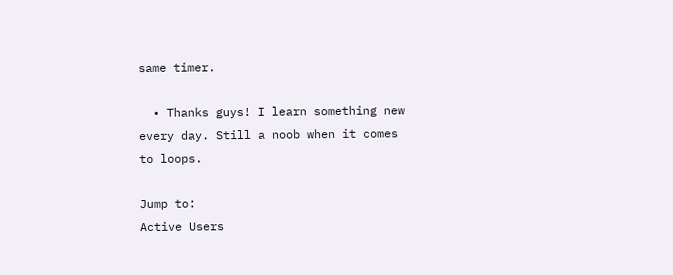same timer.

  • Thanks guys! I learn something new every day. Still a noob when it comes to loops.

Jump to:
Active Users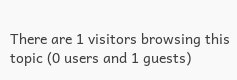There are 1 visitors browsing this topic (0 users and 1 guests)